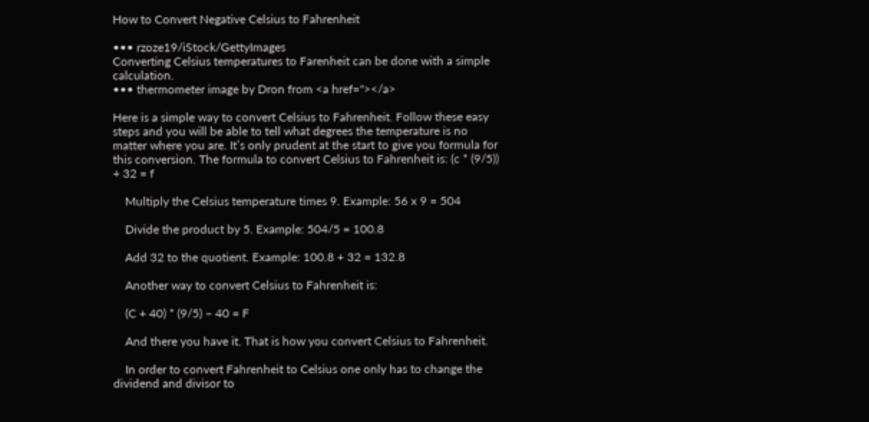How to Convert Negative Celsius to Fahrenheit

••• rzoze19/iStock/GettyImages
Converting Celsius temperatures to Farenheit can be done with a simple calculation.
••• thermometer image by Dron from <a href=''></a>

Here is a simple way to convert Celsius to Fahrenheit. Follow these easy steps and you will be able to tell what degrees the temperature is no matter where you are. It’s only prudent at the start to give you formula for this conversion. The formula to convert Celsius to Fahrenheit is: (c * (9/5)) + 32 = f

    Multiply the Celsius temperature times 9. Example: 56 x 9 = 504

    Divide the product by 5. Example: 504/5 = 100.8

    Add 32 to the quotient. Example: 100.8 + 32 = 132.8

    Another way to convert Celsius to Fahrenheit is:

    (C + 40) * (9/5) – 40 = F

    And there you have it. That is how you convert Celsius to Fahrenheit.

    In order to convert Fahrenheit to Celsius one only has to change the dividend and divisor to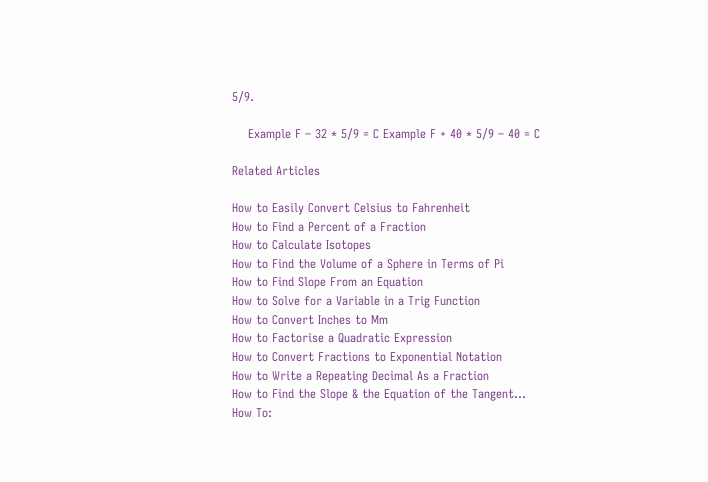5/9.

    Example F – 32 * 5/9 = C Example F + 40 * 5/9 – 40 = C

Related Articles

How to Easily Convert Celsius to Fahrenheit
How to Find a Percent of a Fraction
How to Calculate Isotopes
How to Find the Volume of a Sphere in Terms of Pi
How to Find Slope From an Equation
How to Solve for a Variable in a Trig Function
How to Convert Inches to Mm
How to Factorise a Quadratic Expression
How to Convert Fractions to Exponential Notation
How to Write a Repeating Decimal As a Fraction
How to Find the Slope & the Equation of the Tangent...
How To: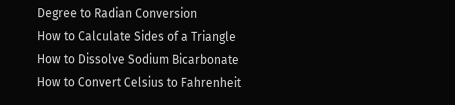Degree to Radian Conversion
How to Calculate Sides of a Triangle
How to Dissolve Sodium Bicarbonate
How to Convert Celsius to Fahrenheit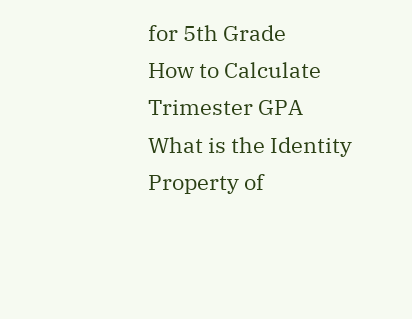for 5th Grade
How to Calculate Trimester GPA
What is the Identity Property of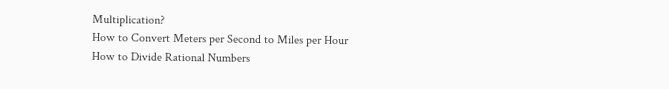Multiplication?
How to Convert Meters per Second to Miles per Hour
How to Divide Rational Numbers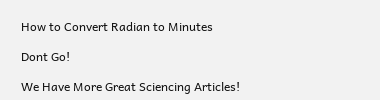How to Convert Radian to Minutes

Dont Go!

We Have More Great Sciencing Articles!